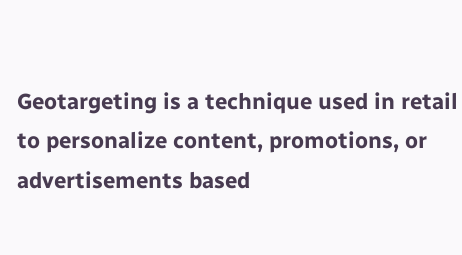Geotargeting is a technique used in retail to personalize content, promotions, or advertisements based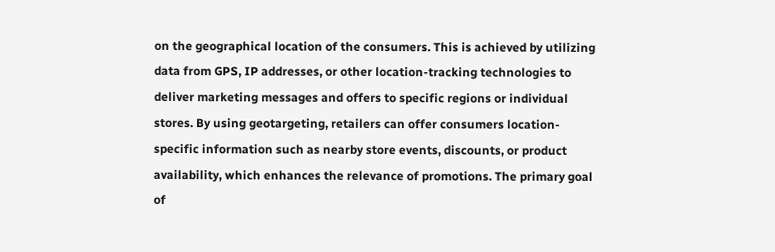on the geographical location of the consumers. This is achieved by utilizing data from GPS, IP addresses, or other location-tracking technologies to deliver marketing messages and offers to specific regions or individual stores. By using geotargeting, retailers can offer consumers location-specific information such as nearby store events, discounts, or product availability, which enhances the relevance of promotions. The primary goal of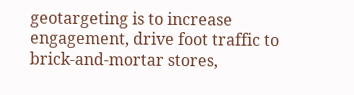geotargeting is to increase engagement, drive foot traffic to brick-and-mortar stores,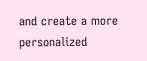and create a more personalized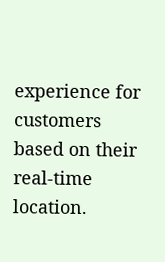experience for customers based on their real-time location.